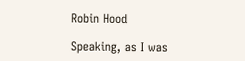Robin Hood

Speaking, as I was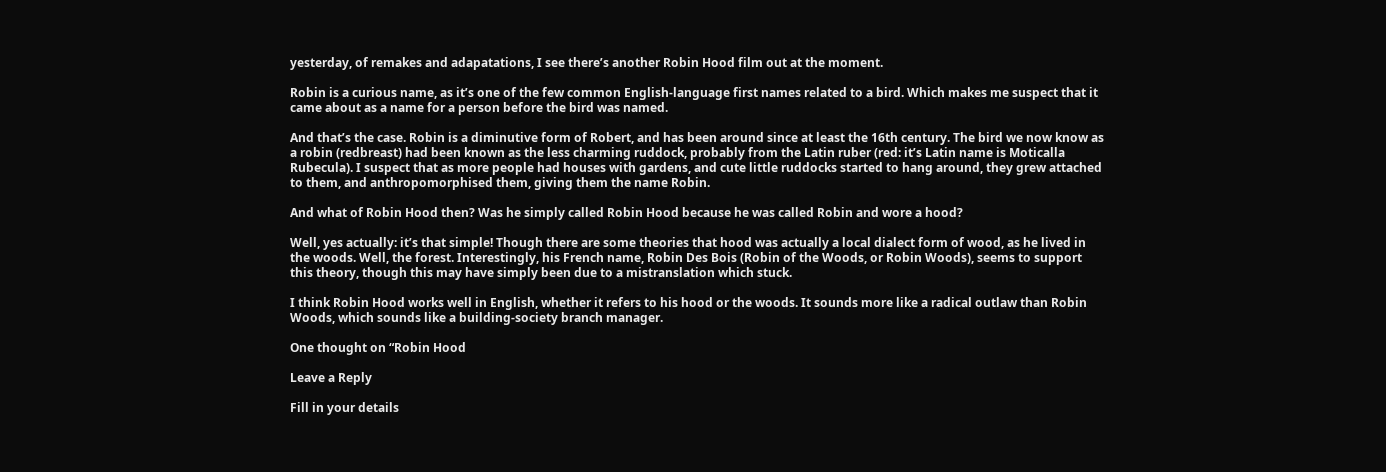yesterday, of remakes and adapatations, I see there’s another Robin Hood film out at the moment.

Robin is a curious name, as it’s one of the few common English-language first names related to a bird. Which makes me suspect that it came about as a name for a person before the bird was named.

And that’s the case. Robin is a diminutive form of Robert, and has been around since at least the 16th century. The bird we now know as a robin (redbreast) had been known as the less charming ruddock, probably from the Latin ruber (red: it’s Latin name is Moticalla Rubecula). I suspect that as more people had houses with gardens, and cute little ruddocks started to hang around, they grew attached to them, and anthropomorphised them, giving them the name Robin.

And what of Robin Hood then? Was he simply called Robin Hood because he was called Robin and wore a hood?

Well, yes actually: it’s that simple! Though there are some theories that hood was actually a local dialect form of wood, as he lived in the woods. Well, the forest. Interestingly, his French name, Robin Des Bois (Robin of the Woods, or Robin Woods), seems to support this theory, though this may have simply been due to a mistranslation which stuck.

I think Robin Hood works well in English, whether it refers to his hood or the woods. It sounds more like a radical outlaw than Robin Woods, which sounds like a building-society branch manager.

One thought on “Robin Hood

Leave a Reply

Fill in your details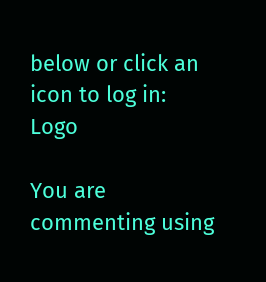below or click an icon to log in: Logo

You are commenting using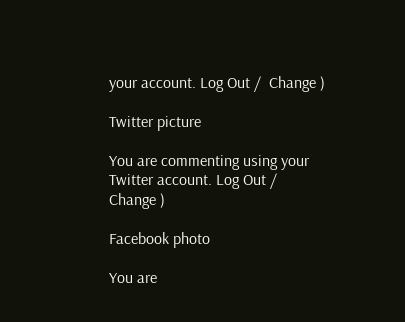your account. Log Out /  Change )

Twitter picture

You are commenting using your Twitter account. Log Out /  Change )

Facebook photo

You are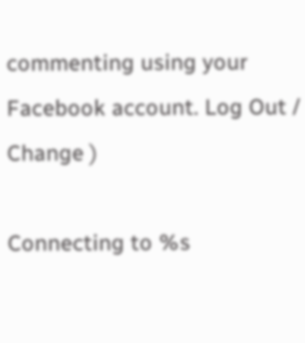commenting using your Facebook account. Log Out /  Change )

Connecting to %s